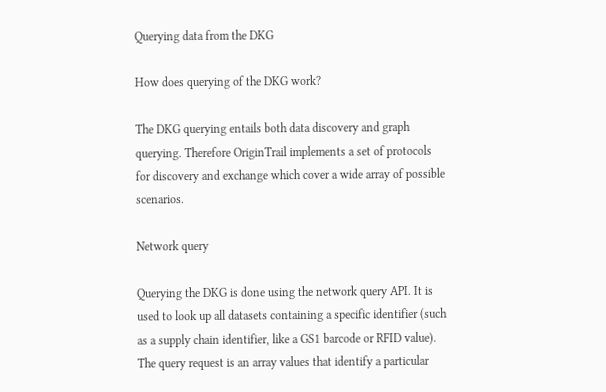Querying data from the DKG

How does querying of the DKG work?

The DKG querying entails both data discovery and graph querying. Therefore OriginTrail implements a set of protocols for discovery and exchange which cover a wide array of possible scenarios.

Network query

Querying the DKG is done using the network query API. It is used to look up all datasets containing a specific identifier (such as a supply chain identifier, like a GS1 barcode or RFID value).
The query request is an array values that identify a particular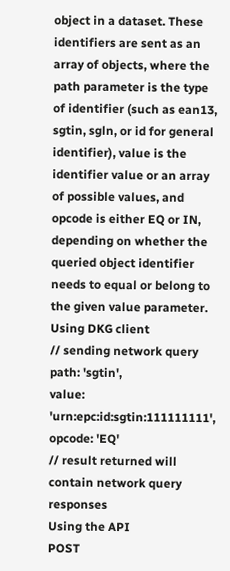object in a dataset. These identifiers are sent as an array of objects, where the path parameter is the type of identifier (such as ean13, sgtin, sgln, or id for general identifier), value is the identifier value or an array of possible values, and opcode is either EQ or IN, depending on whether the queried object identifier needs to equal or belong to the given value parameter.
Using DKG client
// sending network query
path: 'sgtin',
value: 'urn:epc:id:sgtin:111111111',
opcode: 'EQ'
// result returned will contain network query responses
Using the API
POST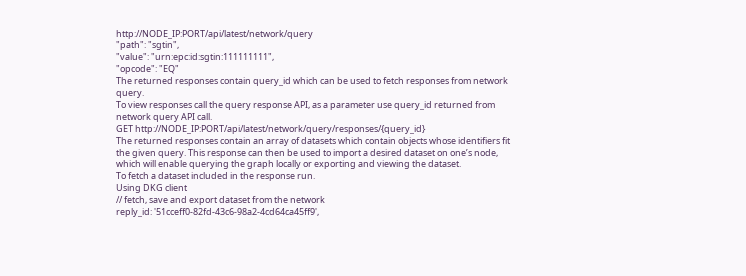http://NODE_IP:PORT/api/latest/network/query
"path": "sgtin",
"value": "urn:epc:id:sgtin:111111111",
"opcode": "EQ"
The returned responses contain query_id which can be used to fetch responses from network query.
To view responses call the query response API, as a parameter use query_id returned from network query API call.
GET http://NODE_IP:PORT/api/latest/network/query/responses/{query_id}
The returned responses contain an array of datasets which contain objects whose identifiers fit the given query. This response can then be used to import a desired dataset on one’s node, which will enable querying the graph locally or exporting and viewing the dataset.
To fetch a dataset included in the response run.
Using DKG client
// fetch, save and export dataset from the network
reply_id: '51cceff0-82fd-43c6-98a2-4cd64ca45ff9',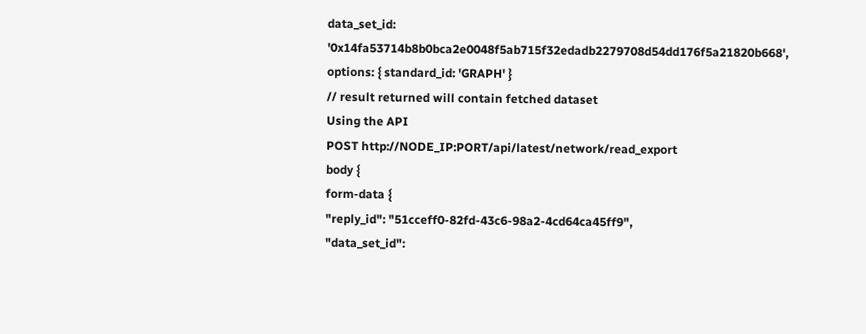data_set_id: '0x14fa53714b8b0bca2e0048f5ab715f32edadb2279708d54dd176f5a21820b668',
options: { standard_id: 'GRAPH' }
// result returned will contain fetched dataset
Using the API
POST http://NODE_IP:PORT/api/latest/network/read_export
body {
form-data {
"reply_id": "51cceff0-82fd-43c6-98a2-4cd64ca45ff9",
"data_set_id":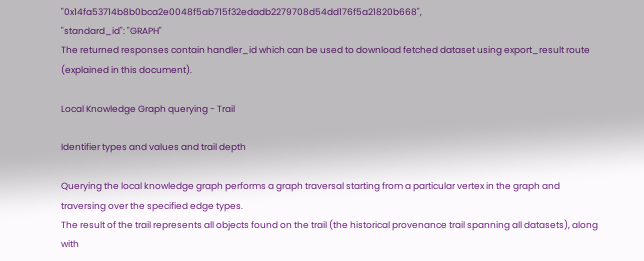"0x14fa53714b8b0bca2e0048f5ab715f32edadb2279708d54dd176f5a21820b668",
"standard_id": "GRAPH"
The returned responses contain handler_id which can be used to download fetched dataset using export_result route (explained in this document).

Local Knowledge Graph querying - Trail

Identifier types and values and trail depth

Querying the local knowledge graph performs a graph traversal starting from a particular vertex in the graph and traversing over the specified edge types.
The result of the trail represents all objects found on the trail (the historical provenance trail spanning all datasets), along with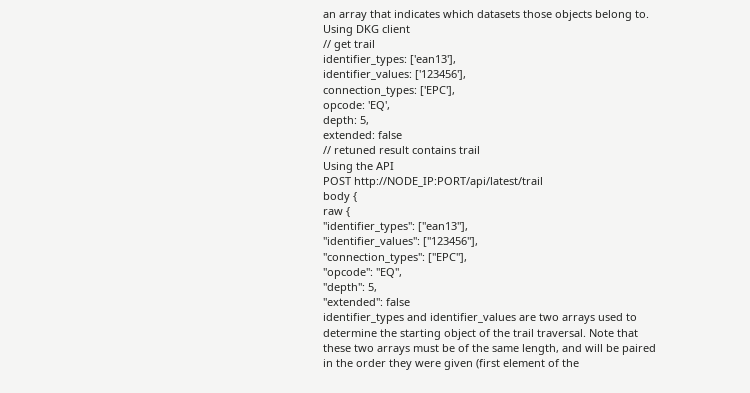an array that indicates which datasets those objects belong to.
Using DKG client
// get trail
identifier_types: ['ean13'],
identifier_values: ['123456'],
connection_types: ['EPC'],
opcode: 'EQ',
depth: 5,
extended: false
// retuned result contains trail
Using the API
POST http://NODE_IP:PORT/api/latest/trail
body {
raw {
"identifier_types": ["ean13"],
"identifier_values": ["123456"],
"connection_types": ["EPC"],
"opcode": "EQ",
"depth": 5,
"extended": false
identifier_types and identifier_values are two arrays used to determine the starting object of the trail traversal. Note that these two arrays must be of the same length, and will be paired in the order they were given (first element of the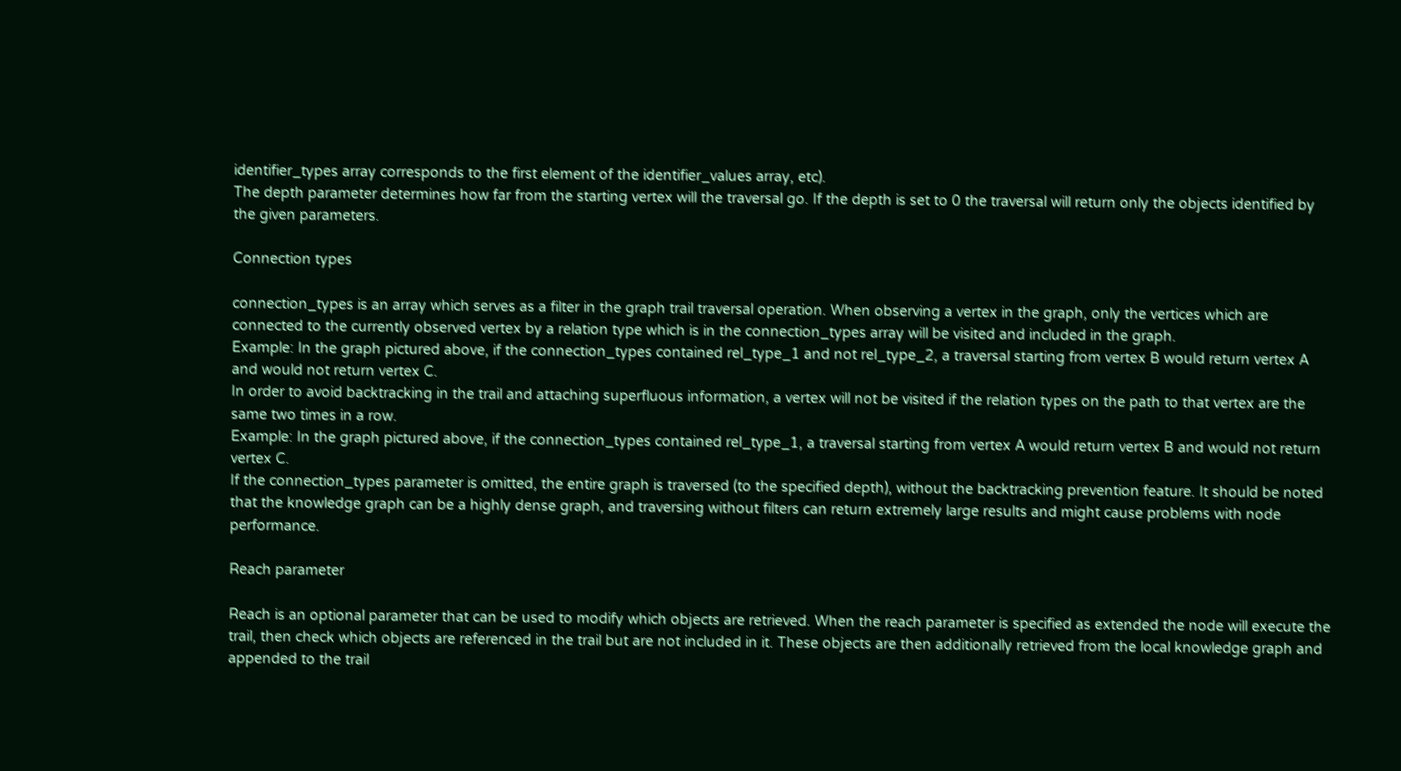identifier_types array corresponds to the first element of the identifier_values array, etc).
The depth parameter determines how far from the starting vertex will the traversal go. If the depth is set to 0 the traversal will return only the objects identified by the given parameters.

Connection types

connection_types is an array which serves as a filter in the graph trail traversal operation. When observing a vertex in the graph, only the vertices which are connected to the currently observed vertex by a relation type which is in the connection_types array will be visited and included in the graph.
Example: In the graph pictured above, if the connection_types contained rel_type_1 and not rel_type_2, a traversal starting from vertex B would return vertex A and would not return vertex C.
In order to avoid backtracking in the trail and attaching superfluous information, a vertex will not be visited if the relation types on the path to that vertex are the same two times in a row.
Example: In the graph pictured above, if the connection_types contained rel_type_1, a traversal starting from vertex A would return vertex B and would not return vertex C.
If the connection_types parameter is omitted, the entire graph is traversed (to the specified depth), without the backtracking prevention feature. It should be noted that the knowledge graph can be a highly dense graph, and traversing without filters can return extremely large results and might cause problems with node performance.

Reach parameter

Reach is an optional parameter that can be used to modify which objects are retrieved. When the reach parameter is specified as extended the node will execute the trail, then check which objects are referenced in the trail but are not included in it. These objects are then additionally retrieved from the local knowledge graph and appended to the trail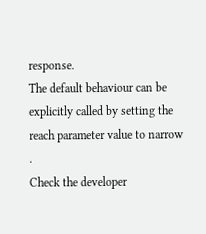response.
The default behaviour can be explicitly called by setting the reach parameter value to narrow .
Check the developer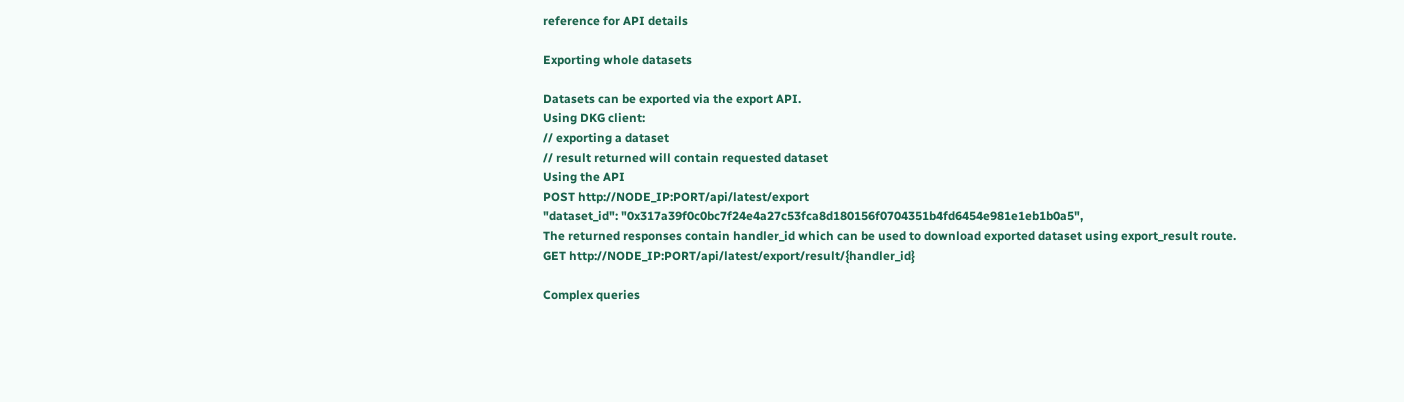reference for API details

Exporting whole datasets

Datasets can be exported via the export API.
Using DKG client:
// exporting a dataset
// result returned will contain requested dataset
Using the API
POST http://NODE_IP:PORT/api/latest/export
"dataset_id": "0x317a39f0c0bc7f24e4a27c53fca8d180156f0704351b4fd6454e981e1eb1b0a5",
The returned responses contain handler_id which can be used to download exported dataset using export_result route.
GET http://NODE_IP:PORT/api/latest/export/result/{handler_id}

Complex queries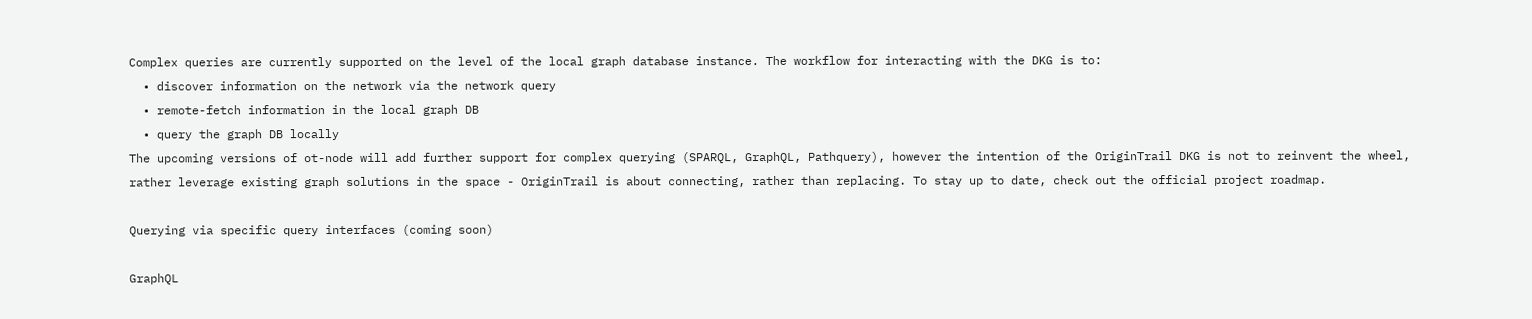Complex queries are currently supported on the level of the local graph database instance. The workflow for interacting with the DKG is to:
  • discover information on the network via the network query
  • remote-fetch information in the local graph DB
  • query the graph DB locally
The upcoming versions of ot-node will add further support for complex querying (SPARQL, GraphQL, Pathquery), however the intention of the OriginTrail DKG is not to reinvent the wheel, rather leverage existing graph solutions in the space - OriginTrail is about connecting, rather than replacing. To stay up to date, check out the official project roadmap.

Querying via specific query interfaces (coming soon)

GraphQL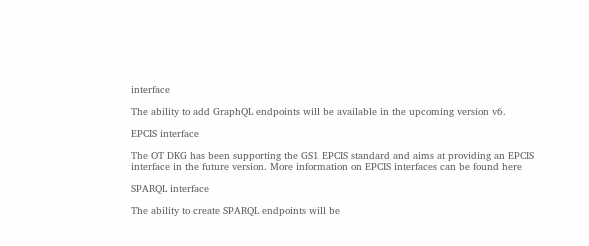interface

The ability to add GraphQL endpoints will be available in the upcoming version v6.

EPCIS interface

The OT DKG has been supporting the GS1 EPCIS standard and aims at providing an EPCIS interface in the future version. More information on EPCIS interfaces can be found here

SPARQL interface

The ability to create SPARQL endpoints will be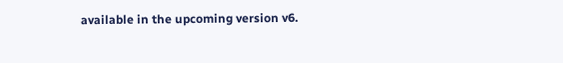available in the upcoming version v6.